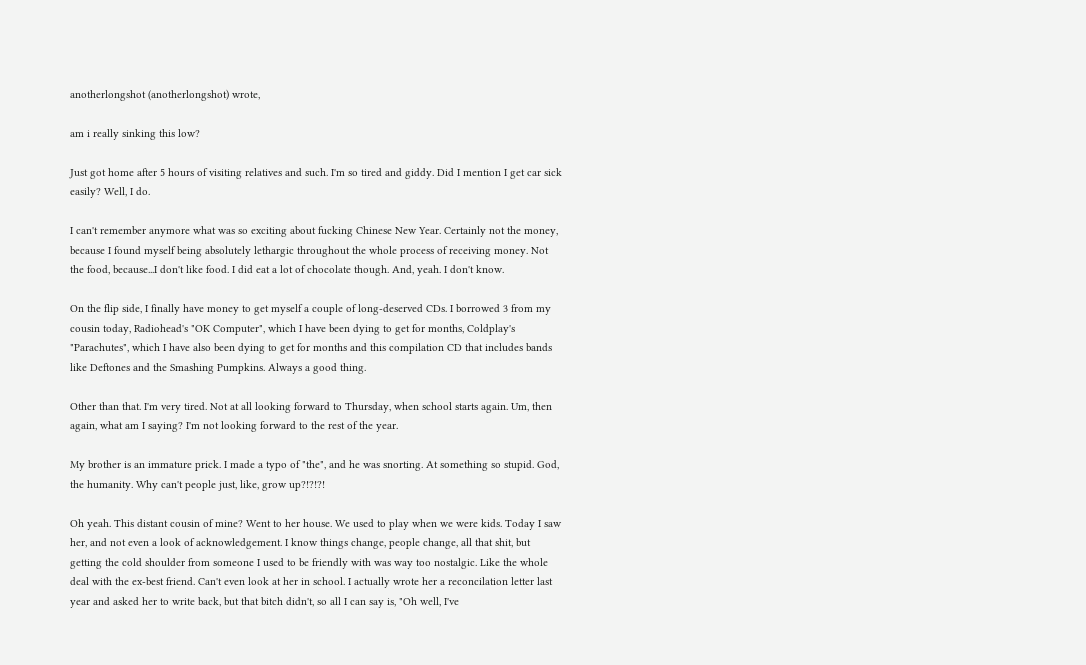anotherlongshot (anotherlongshot) wrote,

am i really sinking this low?

Just got home after 5 hours of visiting relatives and such. I'm so tired and giddy. Did I mention I get car sick easily? Well, I do.

I can't remember anymore what was so exciting about fucking Chinese New Year. Certainly not the money, because I found myself being absolutely lethargic throughout the whole process of receiving money. Not the food, because...I don't like food. I did eat a lot of chocolate though. And, yeah. I don't know.

On the flip side, I finally have money to get myself a couple of long-deserved CDs. I borrowed 3 from my cousin today, Radiohead's "OK Computer", which I have been dying to get for months, Coldplay's "Parachutes", which I have also been dying to get for months and this compilation CD that includes bands like Deftones and the Smashing Pumpkins. Always a good thing.

Other than that. I'm very tired. Not at all looking forward to Thursday, when school starts again. Um, then again, what am I saying? I'm not looking forward to the rest of the year.

My brother is an immature prick. I made a typo of "the", and he was snorting. At something so stupid. God, the humanity. Why can't people just, like, grow up?!?!?!

Oh yeah. This distant cousin of mine? Went to her house. We used to play when we were kids. Today I saw her, and not even a look of acknowledgement. I know things change, people change, all that shit, but getting the cold shoulder from someone I used to be friendly with was way too nostalgic. Like the whole deal with the ex-best friend. Can't even look at her in school. I actually wrote her a reconcilation letter last year and asked her to write back, but that bitch didn't, so all I can say is, "Oh well, I've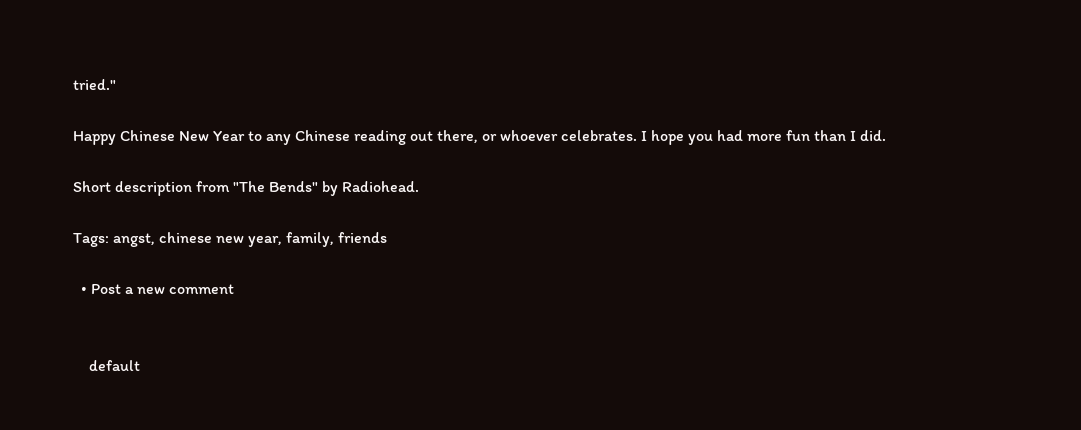tried."

Happy Chinese New Year to any Chinese reading out there, or whoever celebrates. I hope you had more fun than I did.

Short description from "The Bends" by Radiohead.

Tags: angst, chinese new year, family, friends

  • Post a new comment


    default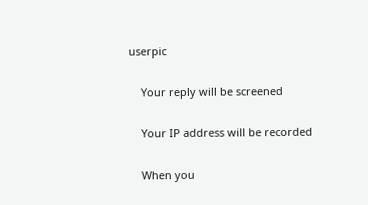userpic

    Your reply will be screened

    Your IP address will be recorded

    When you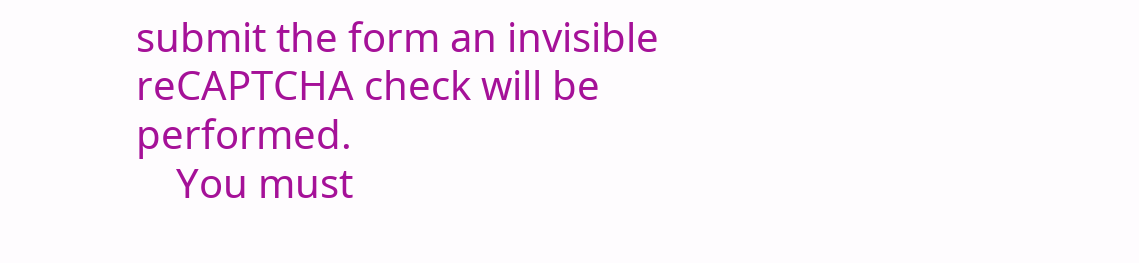submit the form an invisible reCAPTCHA check will be performed.
    You must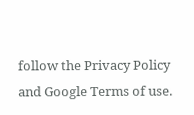follow the Privacy Policy and Google Terms of use.